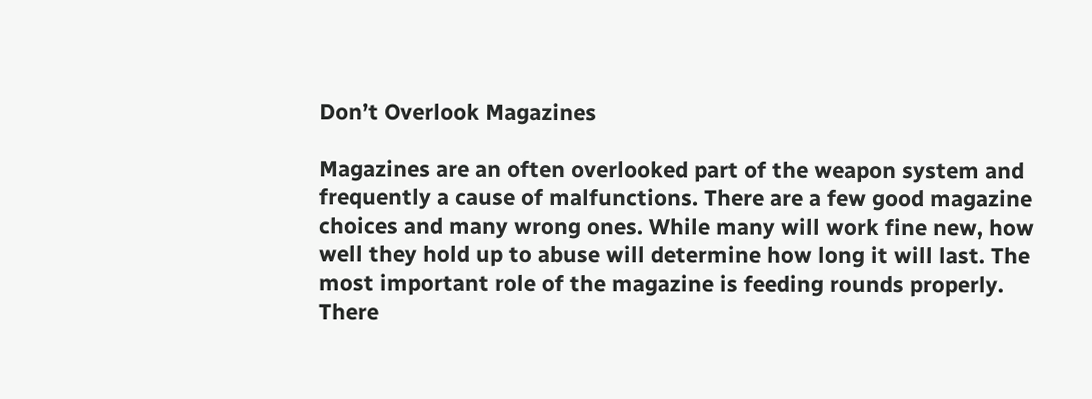Don’t Overlook Magazines

Magazines are an often overlooked part of the weapon system and frequently a cause of malfunctions. There are a few good magazine choices and many wrong ones. While many will work fine new, how well they hold up to abuse will determine how long it will last. The most important role of the magazine is feeding rounds properly. There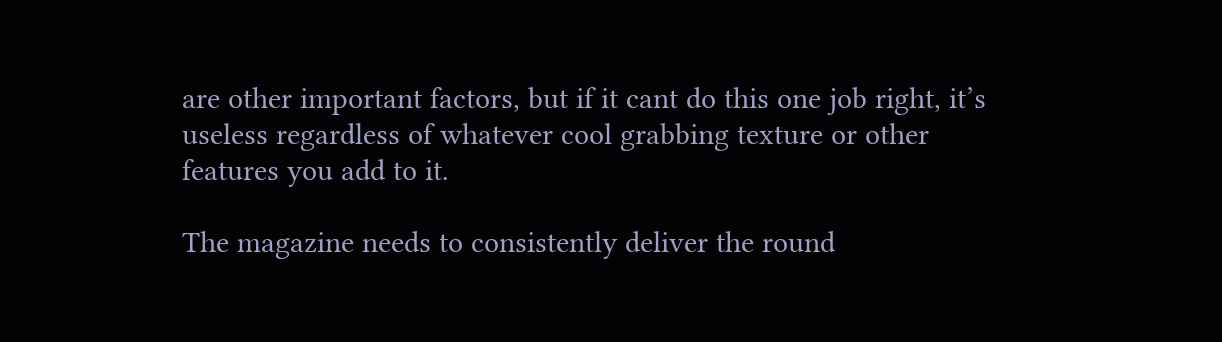are other important factors, but if it cant do this one job right, it’s useless regardless of whatever cool grabbing texture or other features you add to it.

The magazine needs to consistently deliver the round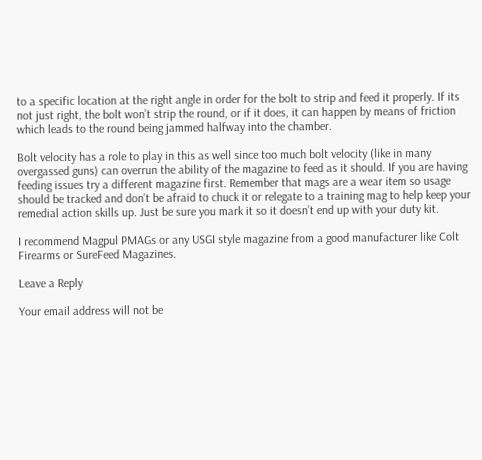to a specific location at the right angle in order for the bolt to strip and feed it properly. If its not just right, the bolt won’t strip the round, or if it does, it can happen by means of friction which leads to the round being jammed halfway into the chamber.

Bolt velocity has a role to play in this as well since too much bolt velocity (like in many overgassed guns) can overrun the ability of the magazine to feed as it should. If you are having feeding issues try a different magazine first. Remember that mags are a wear item so usage should be tracked and don’t be afraid to chuck it or relegate to a training mag to help keep your remedial action skills up. Just be sure you mark it so it doesn’t end up with your duty kit.

I recommend Magpul PMAGs or any USGI style magazine from a good manufacturer like Colt Firearms or SureFeed Magazines.

Leave a Reply

Your email address will not be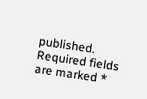published. Required fields are marked *